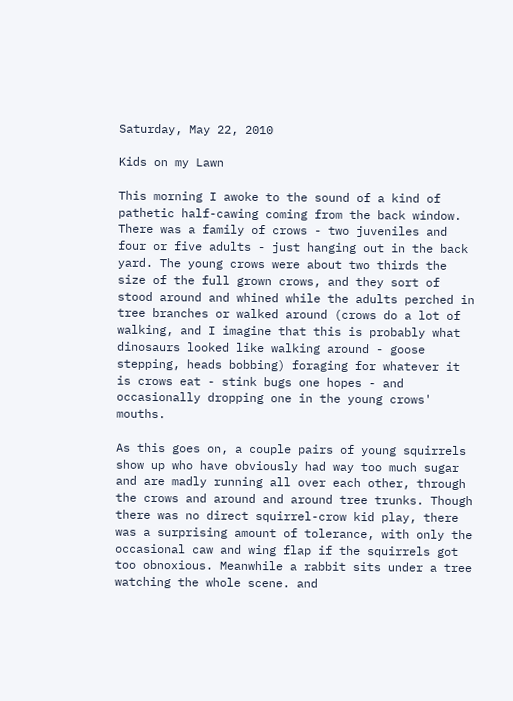Saturday, May 22, 2010

Kids on my Lawn

This morning I awoke to the sound of a kind of pathetic half-cawing coming from the back window. There was a family of crows - two juveniles and four or five adults - just hanging out in the back yard. The young crows were about two thirds the size of the full grown crows, and they sort of stood around and whined while the adults perched in tree branches or walked around (crows do a lot of walking, and I imagine that this is probably what dinosaurs looked like walking around - goose stepping, heads bobbing) foraging for whatever it is crows eat - stink bugs one hopes - and occasionally dropping one in the young crows' mouths.

As this goes on, a couple pairs of young squirrels show up who have obviously had way too much sugar and are madly running all over each other, through the crows and around and around tree trunks. Though there was no direct squirrel-crow kid play, there was a surprising amount of tolerance, with only the occasional caw and wing flap if the squirrels got too obnoxious. Meanwhile a rabbit sits under a tree watching the whole scene. and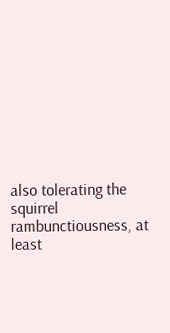also tolerating the squirrel rambunctiousness, at least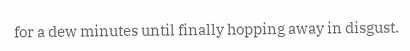for a dew minutes until finally hopping away in disgust.